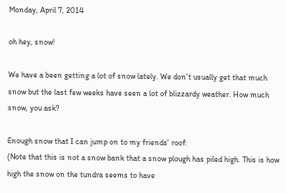Monday, April 7, 2014

oh hey, snow!

We have a been getting a lot of snow lately. We don't usually get that much snow but the last few weeks have seen a lot of blizzardy weather. How much snow, you ask?

Enough snow that I can jump on to my friends' roof:
(Note that this is not a snow bank that a snow plough has piled high. This is how high the snow on the tundra seems to have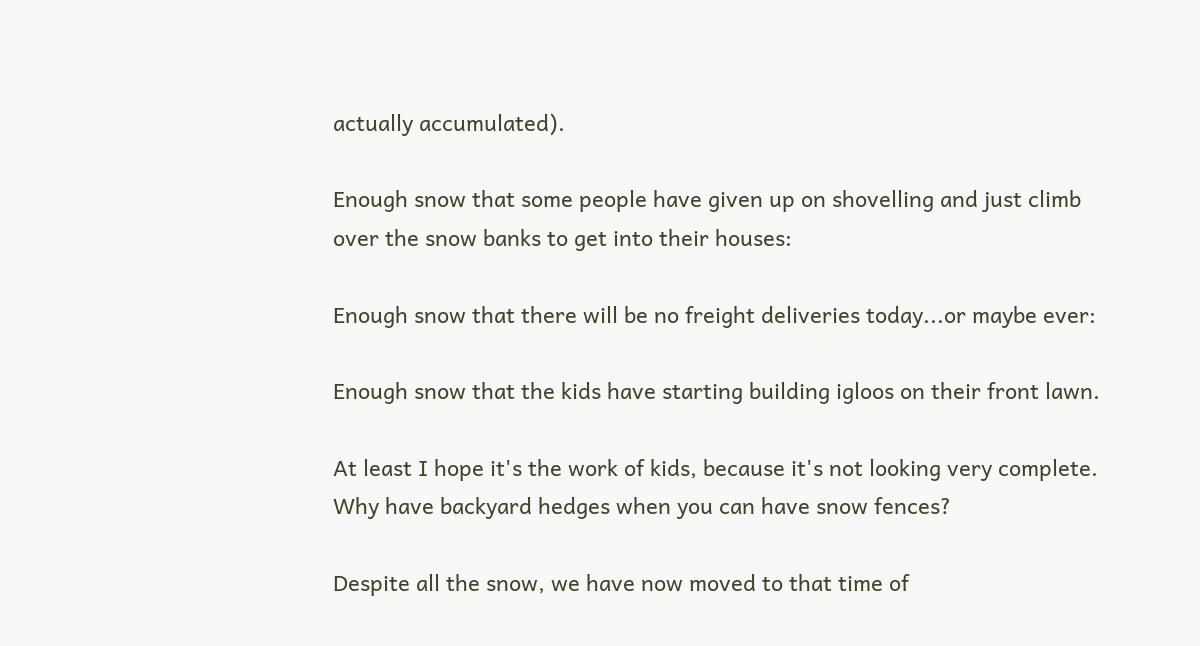actually accumulated).

Enough snow that some people have given up on shovelling and just climb over the snow banks to get into their houses:

Enough snow that there will be no freight deliveries today...or maybe ever:

Enough snow that the kids have starting building igloos on their front lawn.

At least I hope it's the work of kids, because it's not looking very complete.  Why have backyard hedges when you can have snow fences?

Despite all the snow, we have now moved to that time of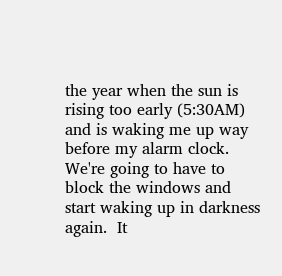the year when the sun is rising too early (5:30AM) and is waking me up way before my alarm clock. We're going to have to block the windows and start waking up in darkness again.  It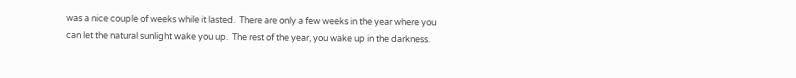was a nice couple of weeks while it lasted.  There are only a few weeks in the year where you can let the natural sunlight wake you up.  The rest of the year, you wake up in the darkness.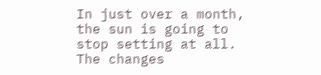In just over a month, the sun is going to stop setting at all. The changes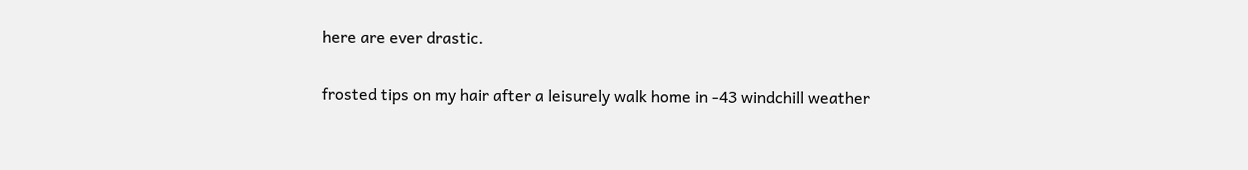here are ever drastic.

frosted tips on my hair after a leisurely walk home in -43 windchill weather